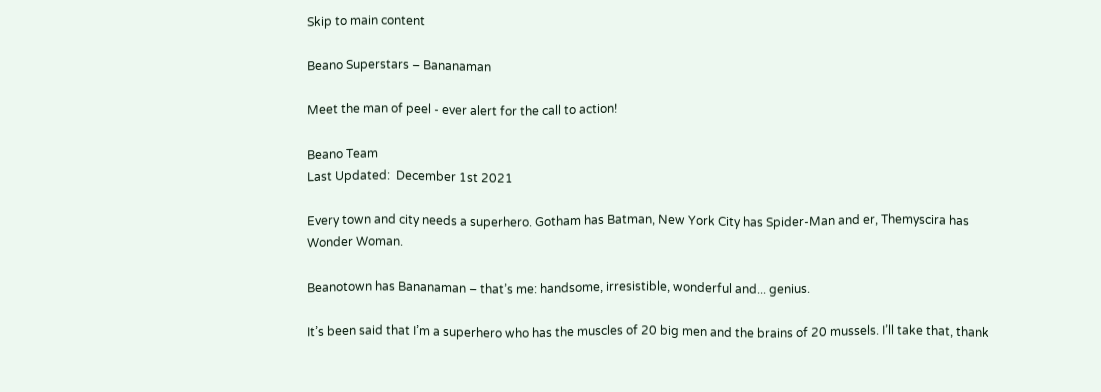Skip to main content

Beano Superstars – Bananaman

Meet the man of peel - ever alert for the call to action!

Beano Team
Last Updated:  December 1st 2021

Every town and city needs a superhero. Gotham has Batman, New York City has Spider-Man and er, Themyscira has Wonder Woman.

Beanotown has Bananaman – that’s me: handsome, irresistible, wonderful and... genius.

It’s been said that I’m a superhero who has the muscles of 20 big men and the brains of 20 mussels. I’ll take that, thank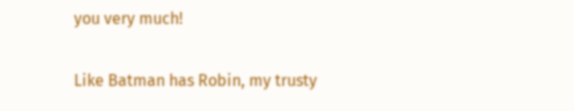you very much!

Like Batman has Robin, my trusty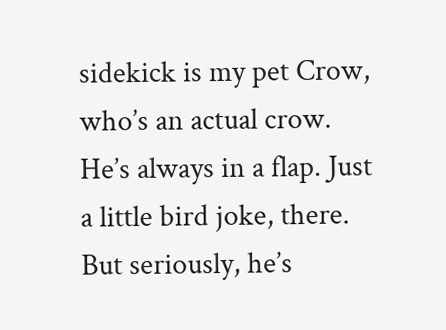sidekick is my pet Crow, who’s an actual crow. He’s always in a flap. Just a little bird joke, there. But seriously, he’s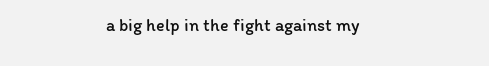a big help in the fight against my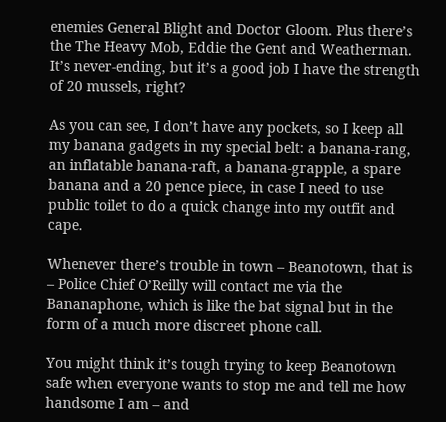enemies General Blight and Doctor Gloom. Plus there’s the The Heavy Mob, Eddie the Gent and Weatherman. It’s never-ending, but it’s a good job I have the strength of 20 mussels, right?

As you can see, I don’t have any pockets, so I keep all my banana gadgets in my special belt: a banana-rang, an inflatable banana-raft, a banana-grapple, a spare banana and a 20 pence piece, in case I need to use public toilet to do a quick change into my outfit and cape.

Whenever there’s trouble in town – Beanotown, that is – Police Chief O’Reilly will contact me via the Bananaphone, which is like the bat signal but in the form of a much more discreet phone call.

You might think it’s tough trying to keep Beanotown safe when everyone wants to stop me and tell me how handsome I am – and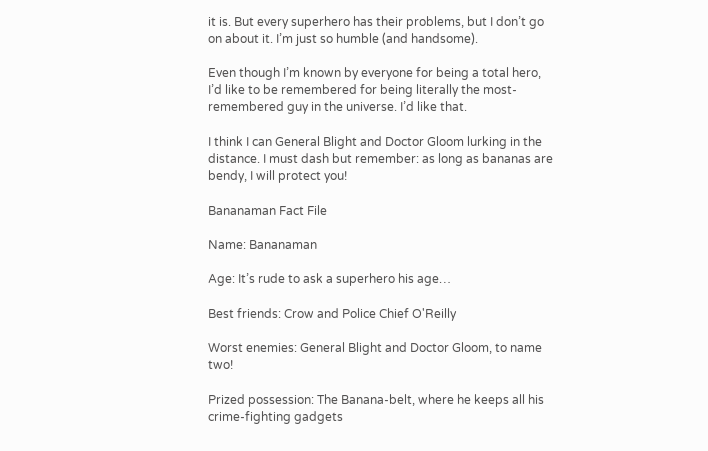it is. But every superhero has their problems, but I don’t go on about it. I’m just so humble (and handsome).

Even though I’m known by everyone for being a total hero, I’d like to be remembered for being literally the most-remembered guy in the universe. I’d like that.

I think I can General Blight and Doctor Gloom lurking in the distance. I must dash but remember: as long as bananas are bendy, I will protect you!

Bananaman Fact File

Name: Bananaman

Age: It’s rude to ask a superhero his age…

Best friends: Crow and Police Chief O'Reilly

Worst enemies: General Blight and Doctor Gloom, to name two!

Prized possession: The Banana-belt, where he keeps all his crime-fighting gadgets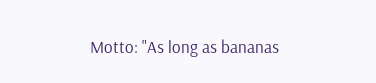Motto: "As long as bananas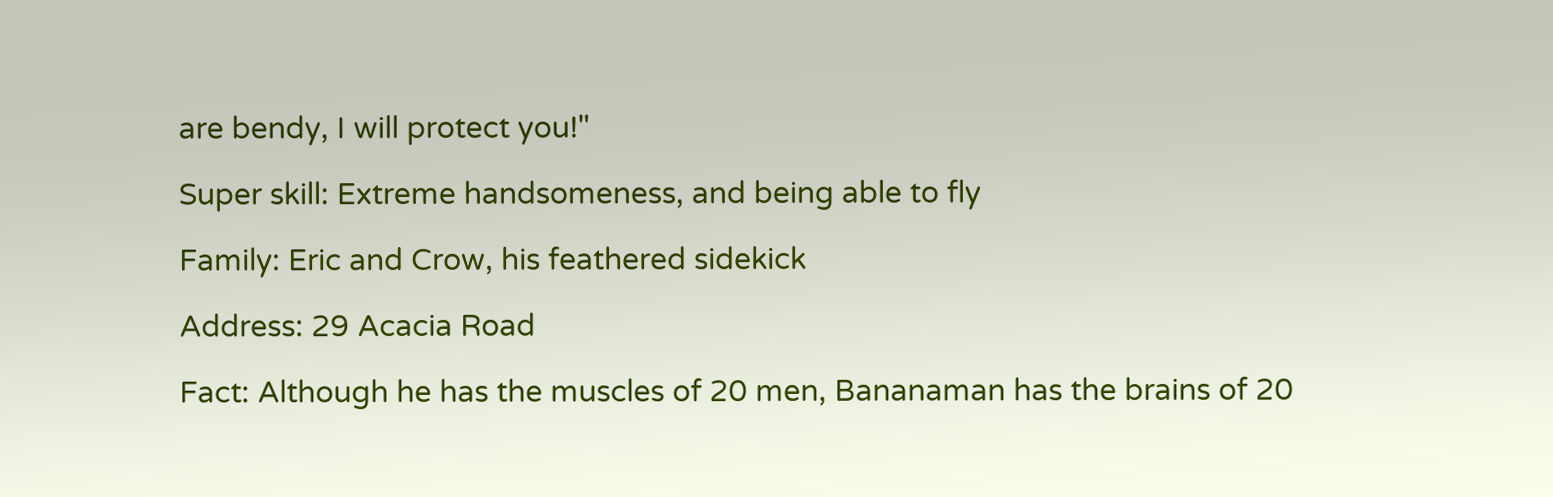are bendy, I will protect you!"

Super skill: Extreme handsomeness, and being able to fly

Family: Eric and Crow, his feathered sidekick

Address: 29 Acacia Road

Fact: Although he has the muscles of 20 men, Bananaman has the brains of 20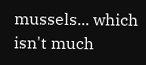mussels... which isn't much